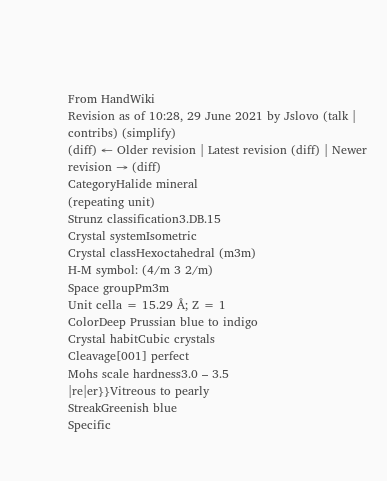From HandWiki
Revision as of 10:28, 29 June 2021 by Jslovo (talk | contribs) (simplify)
(diff) ← Older revision | Latest revision (diff) | Newer revision → (diff)
CategoryHalide mineral
(repeating unit)
Strunz classification3.DB.15
Crystal systemIsometric
Crystal classHexoctahedral (m3m)
H-M symbol: (4/m 3 2/m)
Space groupPm3m
Unit cella = 15.29 Å; Z = 1
ColorDeep Prussian blue to indigo
Crystal habitCubic crystals
Cleavage[001] perfect
Mohs scale hardness3.0 – 3.5
|re|er}}Vitreous to pearly
StreakGreenish blue
Specific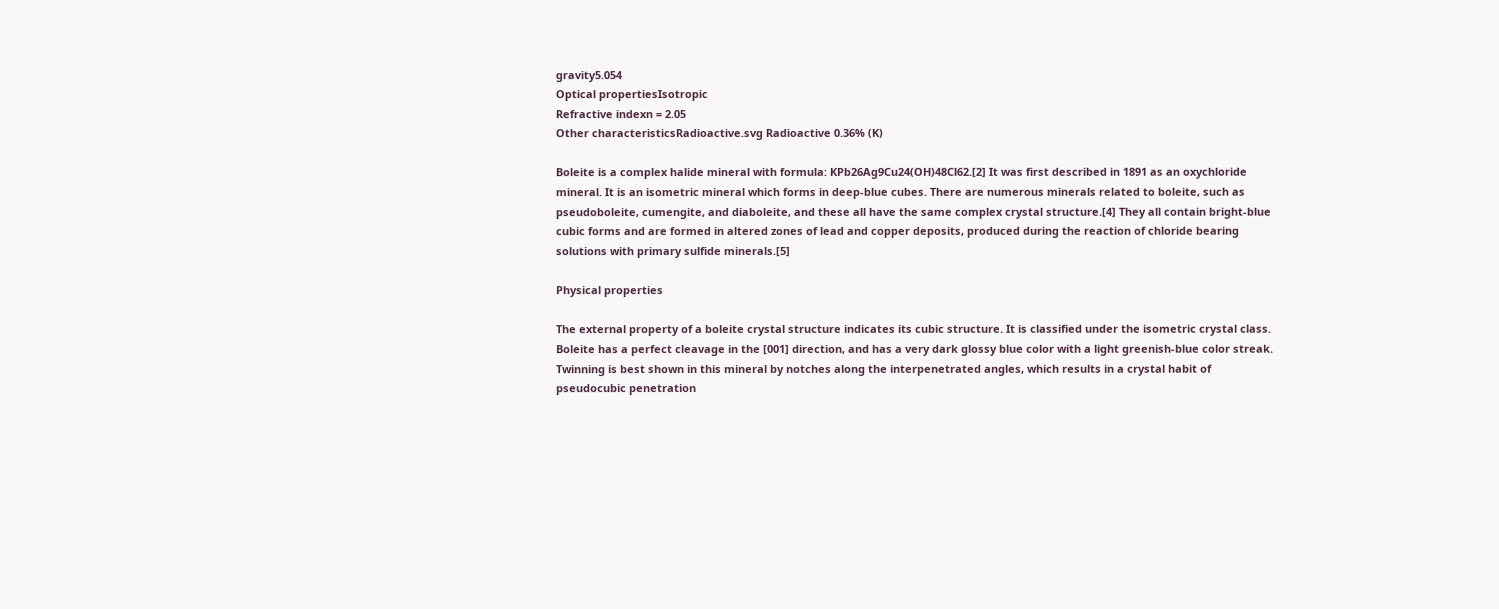gravity5.054
Optical propertiesIsotropic
Refractive indexn = 2.05
Other characteristicsRadioactive.svg Radioactive 0.36% (K)

Boleite is a complex halide mineral with formula: KPb26Ag9Cu24(OH)48Cl62.[2] It was first described in 1891 as an oxychloride mineral. It is an isometric mineral which forms in deep-blue cubes. There are numerous minerals related to boleite, such as pseudoboleite, cumengite, and diaboleite, and these all have the same complex crystal structure.[4] They all contain bright-blue cubic forms and are formed in altered zones of lead and copper deposits, produced during the reaction of chloride bearing solutions with primary sulfide minerals.[5]

Physical properties

The external property of a boleite crystal structure indicates its cubic structure. It is classified under the isometric crystal class. Boleite has a perfect cleavage in the [001] direction, and has a very dark glossy blue color with a light greenish-blue color streak. Twinning is best shown in this mineral by notches along the interpenetrated angles, which results in a crystal habit of pseudocubic penetration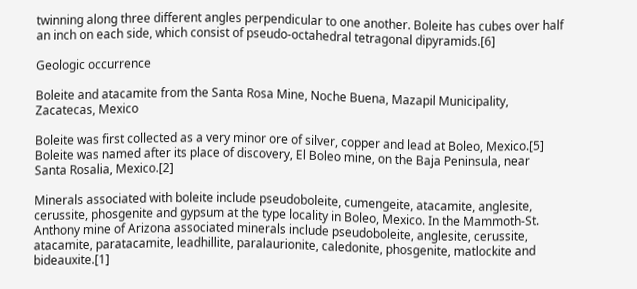twinning along three different angles perpendicular to one another. Boleite has cubes over half an inch on each side, which consist of pseudo-octahedral tetragonal dipyramids.[6]

Geologic occurrence

Boleite and atacamite from the Santa Rosa Mine, Noche Buena, Mazapil Municipality, Zacatecas, Mexico

Boleite was first collected as a very minor ore of silver, copper and lead at Boleo, Mexico.[5] Boleite was named after its place of discovery, El Boleo mine, on the Baja Peninsula, near Santa Rosalia, Mexico.[2]

Minerals associated with boleite include pseudoboleite, cumengeite, atacamite, anglesite, cerussite, phosgenite and gypsum at the type locality in Boleo, Mexico. In the Mammoth-St. Anthony mine of Arizona associated minerals include pseudoboleite, anglesite, cerussite, atacamite, paratacamite, leadhillite, paralaurionite, caledonite, phosgenite, matlockite and bideauxite.[1]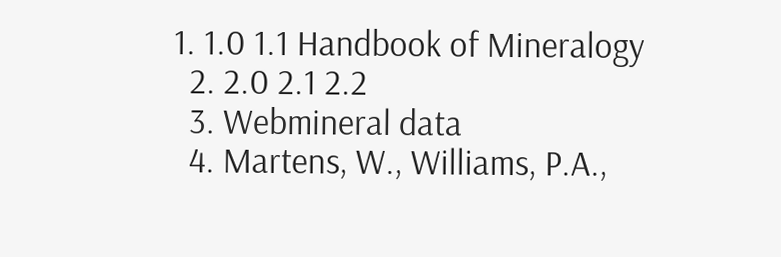1. 1.0 1.1 Handbook of Mineralogy
  2. 2.0 2.1 2.2
  3. Webmineral data
  4. Martens, W., Williams, P.A.,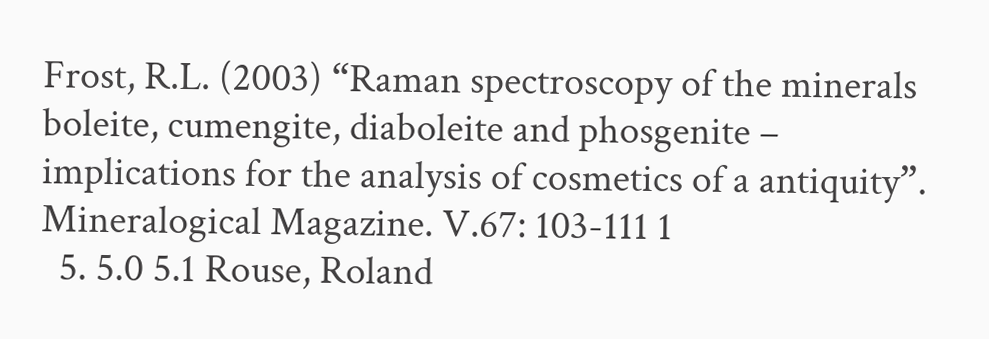Frost, R.L. (2003) “Raman spectroscopy of the minerals boleite, cumengite, diaboleite and phosgenite – implications for the analysis of cosmetics of a antiquity”. Mineralogical Magazine. V.67: 103-111 1
  5. 5.0 5.1 Rouse, Roland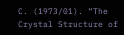C. (1973/01). “The Crystal Structure of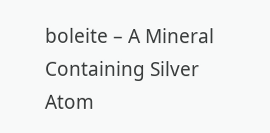boleite – A Mineral Containing Silver Atom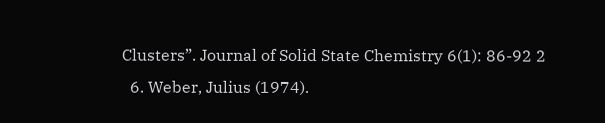Clusters”. Journal of Solid State Chemistry 6(1): 86-92 2
  6. Weber, Julius (1974).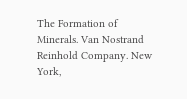The Formation of Minerals. Van Nostrand Reinhold Company. New York,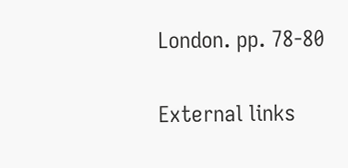London. pp. 78-80

External links